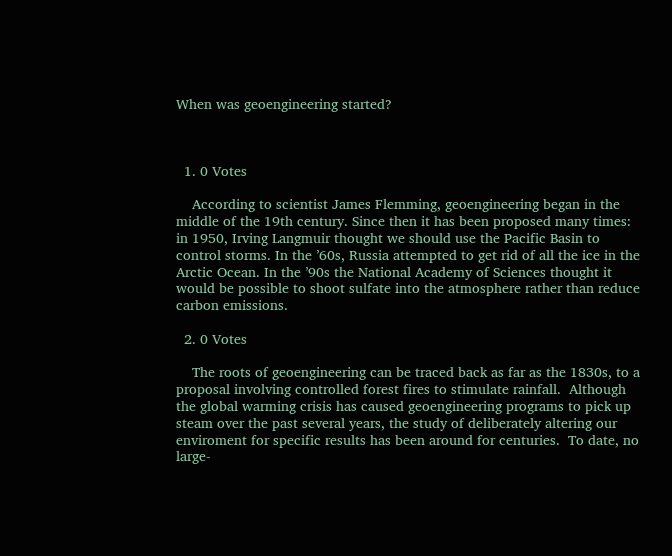When was geoengineering started?



  1. 0 Votes

    According to scientist James Flemming, geoengineering began in the middle of the 19th century. Since then it has been proposed many times: in 1950, Irving Langmuir thought we should use the Pacific Basin to control storms. In the ’60s, Russia attempted to get rid of all the ice in the Arctic Ocean. In the ’90s the National Academy of Sciences thought it would be possible to shoot sulfate into the atmosphere rather than reduce carbon emissions.

  2. 0 Votes

    The roots of geoengineering can be traced back as far as the 1830s, to a proposal involving controlled forest fires to stimulate rainfall.  Although the global warming crisis has caused geoengineering programs to pick up steam over the past several years, the study of deliberately altering our enviroment for specific results has been around for centuries.  To date, no large-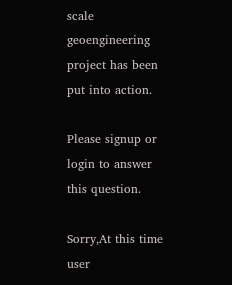scale geoengineering project has been put into action.

Please signup or login to answer this question.

Sorry,At this time user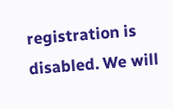registration is disabled. We will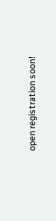open registration soon!